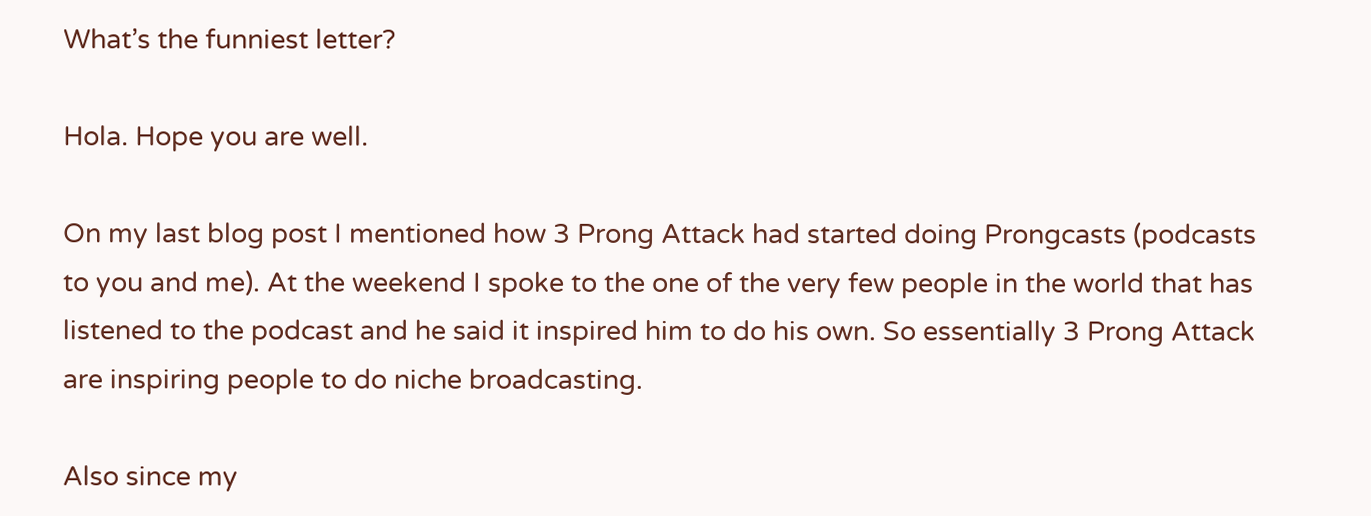What’s the funniest letter?

Hola. Hope you are well.

On my last blog post I mentioned how 3 Prong Attack had started doing Prongcasts (podcasts to you and me). At the weekend I spoke to the one of the very few people in the world that has listened to the podcast and he said it inspired him to do his own. So essentially 3 Prong Attack are inspiring people to do niche broadcasting.

Also since my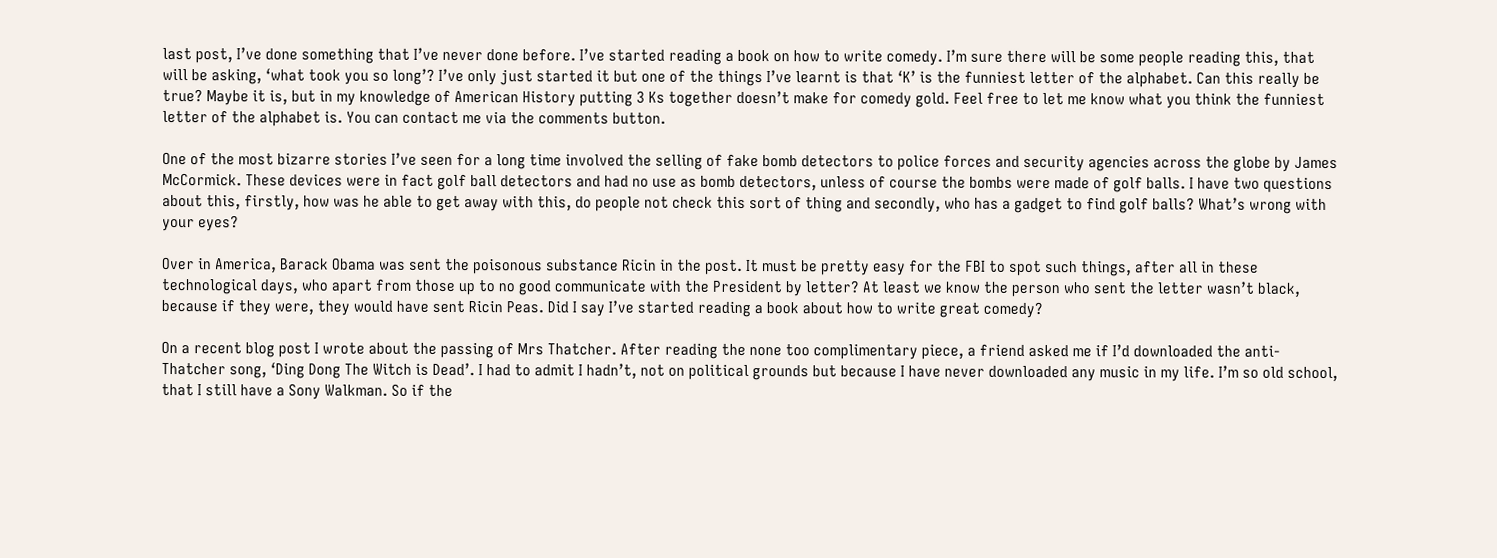last post, I’ve done something that I’ve never done before. I’ve started reading a book on how to write comedy. I’m sure there will be some people reading this, that will be asking, ‘what took you so long’? I’ve only just started it but one of the things I’ve learnt is that ‘K’ is the funniest letter of the alphabet. Can this really be true? Maybe it is, but in my knowledge of American History putting 3 Ks together doesn’t make for comedy gold. Feel free to let me know what you think the funniest letter of the alphabet is. You can contact me via the comments button.

One of the most bizarre stories I’ve seen for a long time involved the selling of fake bomb detectors to police forces and security agencies across the globe by James McCormick. These devices were in fact golf ball detectors and had no use as bomb detectors, unless of course the bombs were made of golf balls. I have two questions about this, firstly, how was he able to get away with this, do people not check this sort of thing and secondly, who has a gadget to find golf balls? What’s wrong with your eyes?

Over in America, Barack Obama was sent the poisonous substance Ricin in the post. It must be pretty easy for the FBI to spot such things, after all in these technological days, who apart from those up to no good communicate with the President by letter? At least we know the person who sent the letter wasn’t black, because if they were, they would have sent Ricin Peas. Did I say I’ve started reading a book about how to write great comedy?

On a recent blog post I wrote about the passing of Mrs Thatcher. After reading the none too complimentary piece, a friend asked me if I’d downloaded the anti-Thatcher song, ‘Ding Dong The Witch is Dead’. I had to admit I hadn’t, not on political grounds but because I have never downloaded any music in my life. I’m so old school, that I still have a Sony Walkman. So if the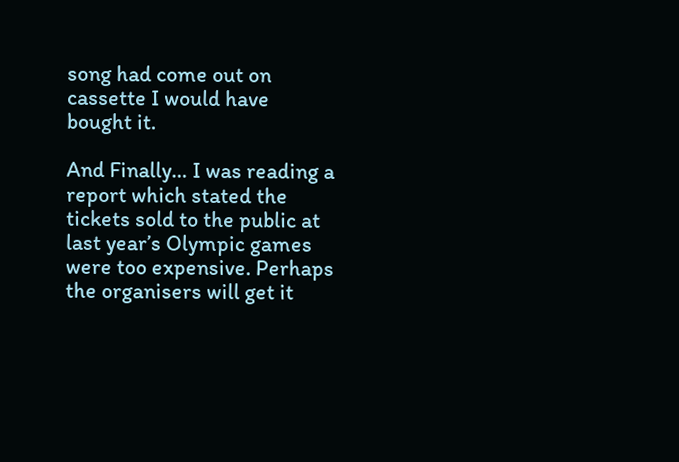song had come out on cassette I would have bought it.

And Finally… I was reading a report which stated the tickets sold to the public at last year’s Olympic games were too expensive. Perhaps the organisers will get it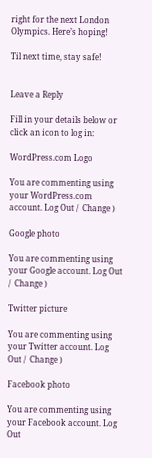right for the next London Olympics. Here’s hoping!

Til next time, stay safe!


Leave a Reply

Fill in your details below or click an icon to log in:

WordPress.com Logo

You are commenting using your WordPress.com account. Log Out /  Change )

Google photo

You are commenting using your Google account. Log Out /  Change )

Twitter picture

You are commenting using your Twitter account. Log Out /  Change )

Facebook photo

You are commenting using your Facebook account. Log Out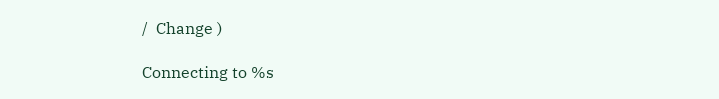/  Change )

Connecting to %s